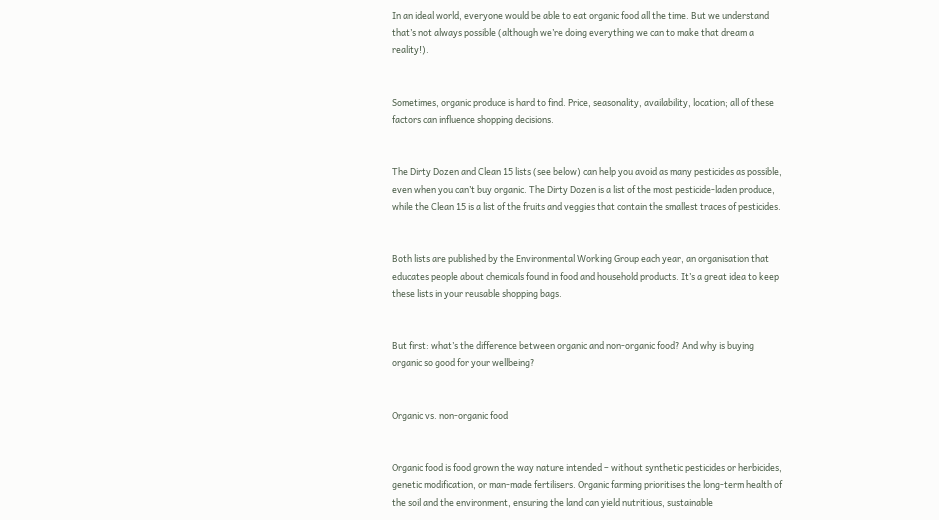In an ideal world, everyone would be able to eat organic food all the time. But we understand that’s not always possible (although we’re doing everything we can to make that dream a reality!).


Sometimes, organic produce is hard to find. Price, seasonality, availability, location; all of these factors can influence shopping decisions.


The Dirty Dozen and Clean 15 lists (see below) can help you avoid as many pesticides as possible, even when you can’t buy organic. The Dirty Dozen is a list of the most pesticide-laden produce, while the Clean 15 is a list of the fruits and veggies that contain the smallest traces of pesticides.


Both lists are published by the Environmental Working Group each year, an organisation that educates people about chemicals found in food and household products. It’s a great idea to keep these lists in your reusable shopping bags.


But first: what’s the difference between organic and non-organic food? And why is buying organic so good for your wellbeing?


Organic vs. non-organic food


Organic food is food grown the way nature intended – without synthetic pesticides or herbicides, genetic modification, or man-made fertilisers. Organic farming prioritises the long-term health of the soil and the environment, ensuring the land can yield nutritious, sustainable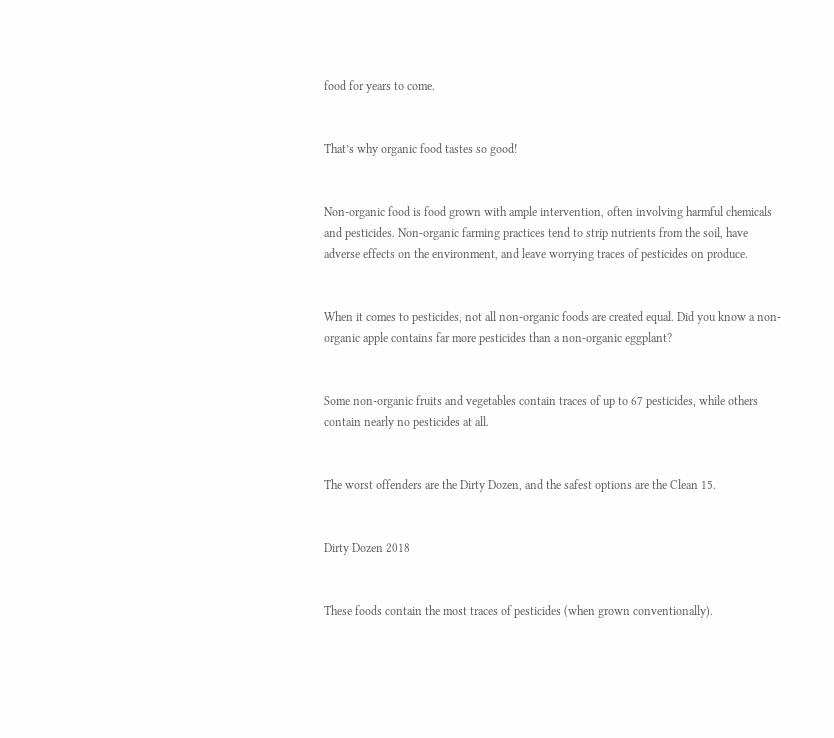food for years to come.


That’s why organic food tastes so good!


Non-organic food is food grown with ample intervention, often involving harmful chemicals and pesticides. Non-organic farming practices tend to strip nutrients from the soil, have adverse effects on the environment, and leave worrying traces of pesticides on produce.


When it comes to pesticides, not all non-organic foods are created equal. Did you know a non-organic apple contains far more pesticides than a non-organic eggplant?


Some non-organic fruits and vegetables contain traces of up to 67 pesticides, while others contain nearly no pesticides at all.


The worst offenders are the Dirty Dozen, and the safest options are the Clean 15.


Dirty Dozen 2018


These foods contain the most traces of pesticides (when grown conventionally).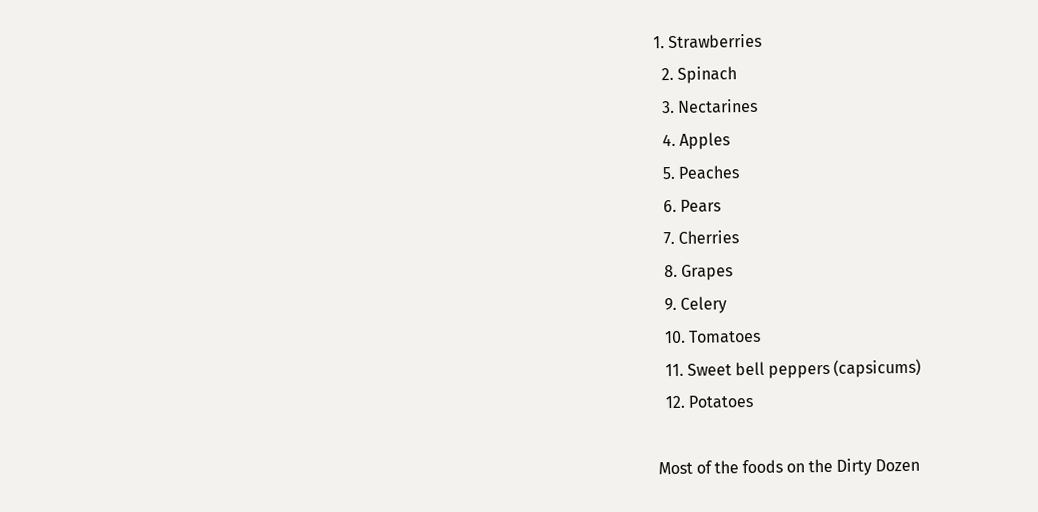1. Strawberries
  2. Spinach
  3. Nectarines
  4. Apples
  5. Peaches
  6. Pears
  7. Cherries
  8. Grapes
  9. Celery
  10. Tomatoes
  11. Sweet bell peppers (capsicums)
  12. Potatoes

Most of the foods on the Dirty Dozen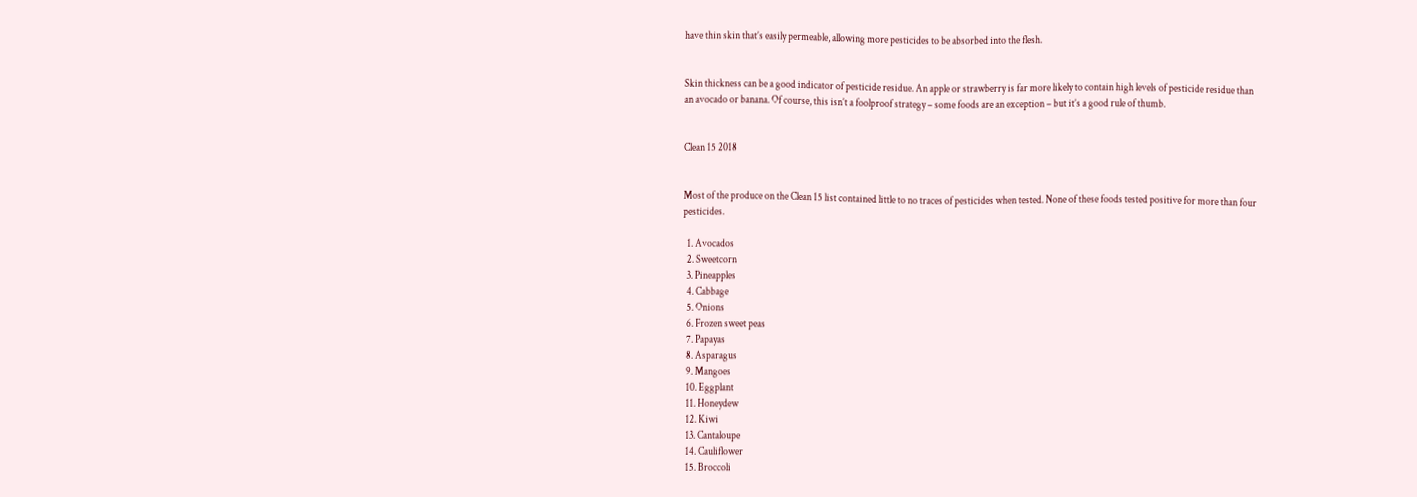have thin skin that’s easily permeable, allowing more pesticides to be absorbed into the flesh.


Skin thickness can be a good indicator of pesticide residue. An apple or strawberry is far more likely to contain high levels of pesticide residue than an avocado or banana. Of course, this isn’t a foolproof strategy – some foods are an exception – but it’s a good rule of thumb.


Clean 15 2018


Most of the produce on the Clean 15 list contained little to no traces of pesticides when tested. None of these foods tested positive for more than four pesticides.

  1. Avocados
  2. Sweetcorn
  3. Pineapples
  4. Cabbage
  5. Onions
  6. Frozen sweet peas
  7. Papayas
  8. Asparagus
  9. Mangoes
  10. Eggplant
  11. Honeydew
  12. Kiwi
  13. Cantaloupe
  14. Cauliflower
  15. Broccoli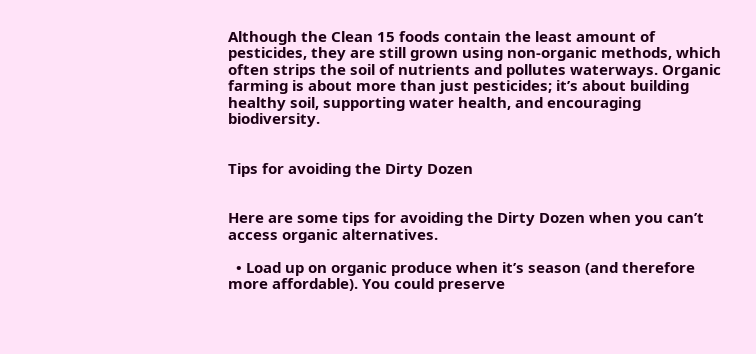Although the Clean 15 foods contain the least amount of pesticides, they are still grown using non-organic methods, which often strips the soil of nutrients and pollutes waterways. Organic farming is about more than just pesticides; it’s about building healthy soil, supporting water health, and encouraging biodiversity.


Tips for avoiding the Dirty Dozen


Here are some tips for avoiding the Dirty Dozen when you can’t access organic alternatives.

  • Load up on organic produce when it’s season (and therefore more affordable). You could preserve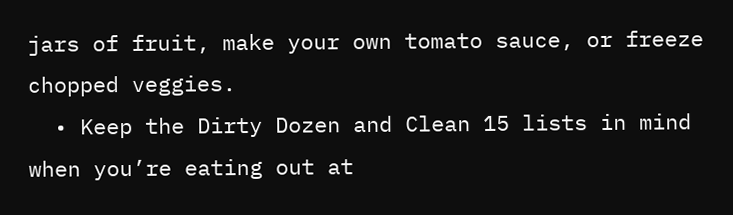jars of fruit, make your own tomato sauce, or freeze chopped veggies.
  • Keep the Dirty Dozen and Clean 15 lists in mind when you’re eating out at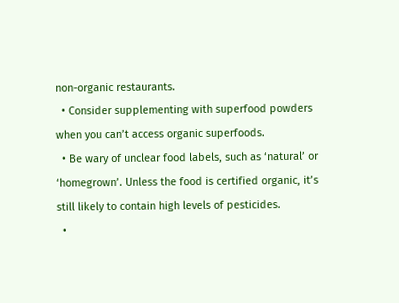non-organic restaurants.
  • Consider supplementing with superfood powders when you can’t access organic superfoods.
  • Be wary of unclear food labels, such as ‘natural’ or ‘homegrown’. Unless the food is certified organic, it’s still likely to contain high levels of pesticides.
  •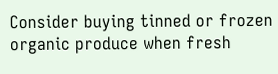Consider buying tinned or frozen organic produce when fresh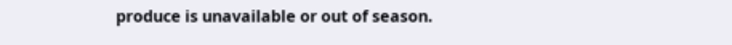produce is unavailable or out of season.